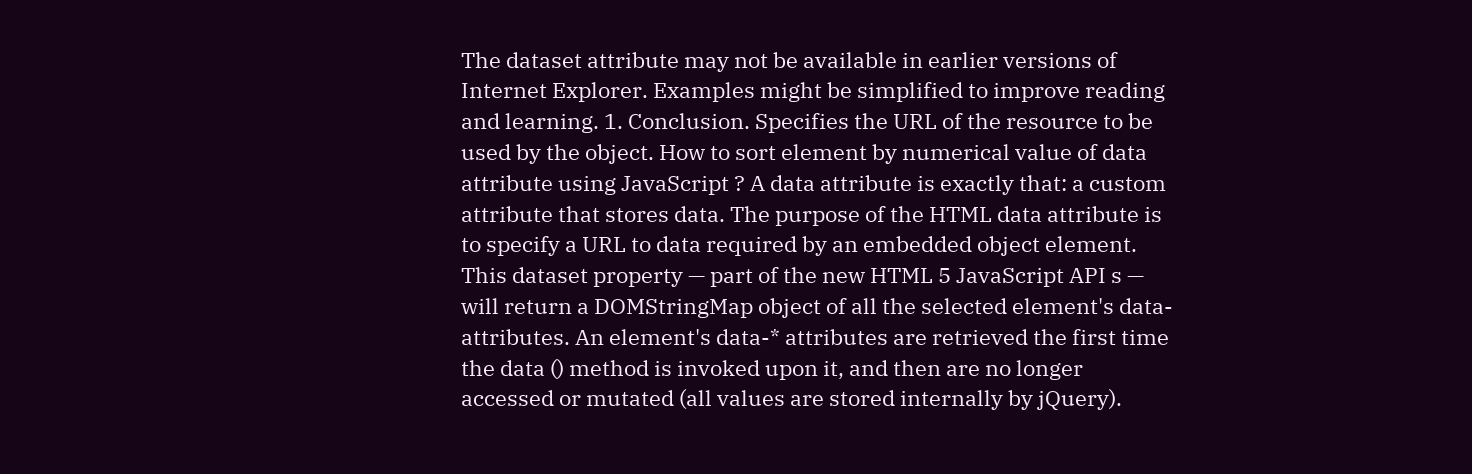The dataset attribute may not be available in earlier versions of Internet Explorer. Examples might be simplified to improve reading and learning. 1. Conclusion. Specifies the URL of the resource to be used by the object. How to sort element by numerical value of data attribute using JavaScript ? A data attribute is exactly that: a custom attribute that stores data. The purpose of the HTML data attribute is to specify a URL to data required by an embedded object element. This dataset property — part of the new HTML 5 JavaScript API s — will return a DOMStringMap object of all the selected element's data- attributes. An element's data-* attributes are retrieved the first time the data () method is invoked upon it, and then are no longer accessed or mutated (all values are stored internally by jQuery).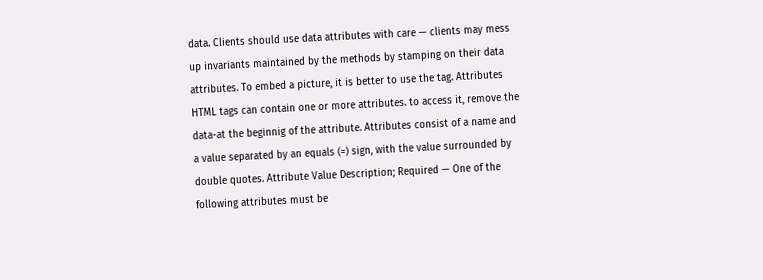data. Clients should use data attributes with care — clients may mess up invariants maintained by the methods by stamping on their data attributes. To embed a picture, it is better to use the tag. Attributes HTML tags can contain one or more attributes. to access it, remove the data-at the beginnig of the attribute. Attributes consist of a name and a value separated by an equals (=) sign, with the value surrounded by double quotes. Attribute Value Description; Required — One of the following attributes must be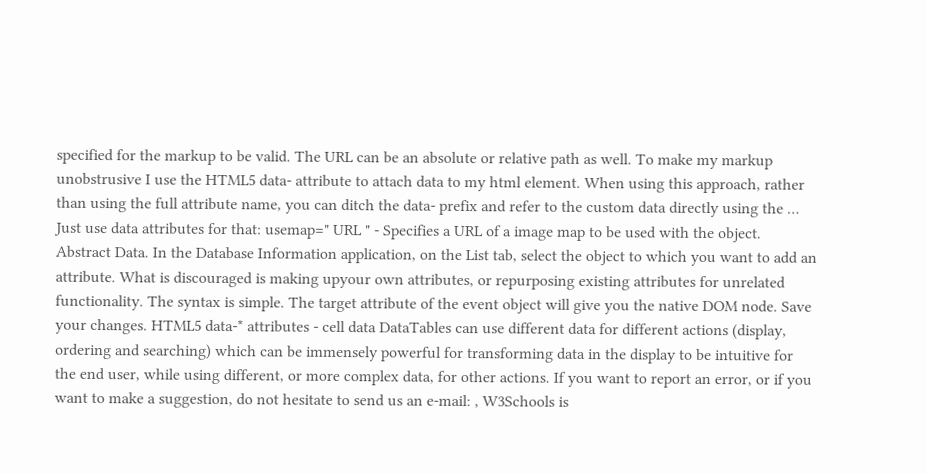specified for the markup to be valid. The URL can be an absolute or relative path as well. To make my markup unobstrusive I use the HTML5 data- attribute to attach data to my html element. When using this approach, rather than using the full attribute name, you can ditch the data- prefix and refer to the custom data directly using the … Just use data attributes for that: usemap=" URL " - Specifies a URL of a image map to be used with the object. Abstract Data. In the Database Information application, on the List tab, select the object to which you want to add an attribute. What is discouraged is making upyour own attributes, or repurposing existing attributes for unrelated functionality. The syntax is simple. The target attribute of the event object will give you the native DOM node. Save your changes. HTML5 data-* attributes - cell data DataTables can use different data for different actions (display, ordering and searching) which can be immensely powerful for transforming data in the display to be intuitive for the end user, while using different, or more complex data, for other actions. If you want to report an error, or if you want to make a suggestion, do not hesitate to send us an e-mail: , W3Schools is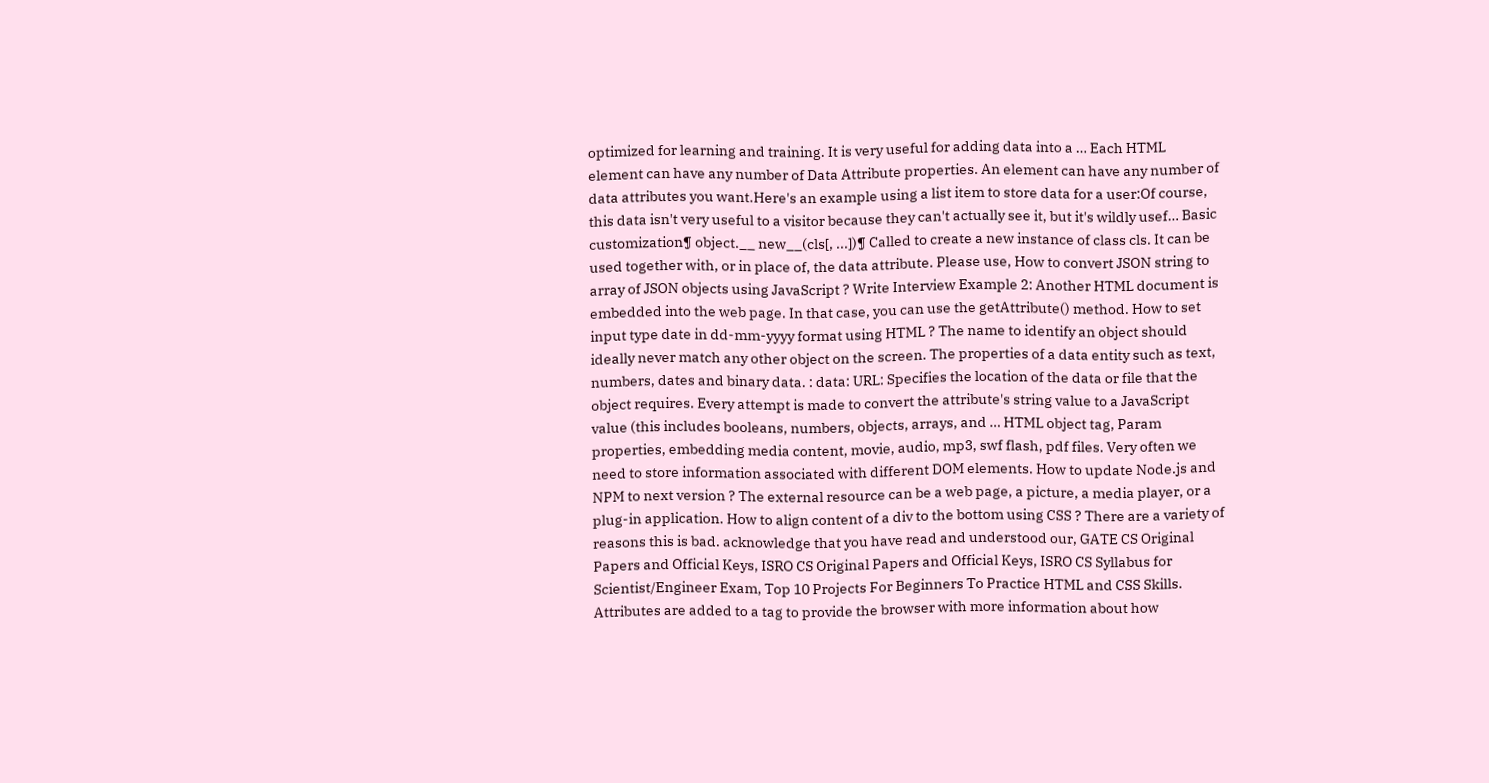optimized for learning and training. It is very useful for adding data into a … Each HTML element can have any number of Data Attribute properties. An element can have any number of data attributes you want.Here's an example using a list item to store data for a user:Of course, this data isn't very useful to a visitor because they can't actually see it, but it's wildly usef… Basic customization¶ object.__ new__(cls[, ...])¶ Called to create a new instance of class cls. It can be used together with, or in place of, the data attribute. Please use, How to convert JSON string to array of JSON objects using JavaScript ? Write Interview Example 2: Another HTML document is embedded into the web page. In that case, you can use the getAttribute() method. How to set input type date in dd-mm-yyyy format using HTML ? The name to identify an object should ideally never match any other object on the screen. The properties of a data entity such as text, numbers, dates and binary data. : data: URL: Specifies the location of the data or file that the object requires. Every attempt is made to convert the attribute's string value to a JavaScript value (this includes booleans, numbers, objects, arrays, and … HTML object tag, Param properties, embedding media content, movie, audio, mp3, swf flash, pdf files. Very often we need to store information associated with different DOM elements. How to update Node.js and NPM to next version ? The external resource can be a web page, a picture, a media player, or a plug-in application. How to align content of a div to the bottom using CSS ? There are a variety of reasons this is bad. acknowledge that you have read and understood our, GATE CS Original Papers and Official Keys, ISRO CS Original Papers and Official Keys, ISRO CS Syllabus for Scientist/Engineer Exam, Top 10 Projects For Beginners To Practice HTML and CSS Skills. Attributes are added to a tag to provide the browser with more information about how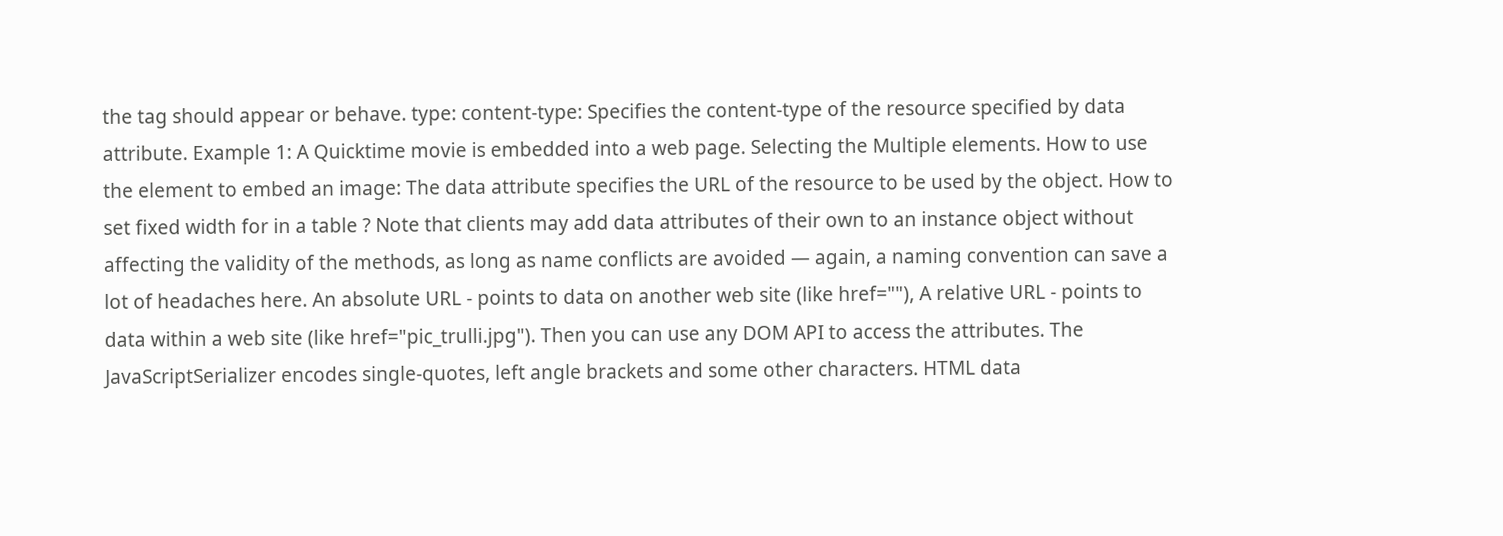the tag should appear or behave. type: content-type: Specifies the content-type of the resource specified by data attribute. Example 1: A Quicktime movie is embedded into a web page. Selecting the Multiple elements. How to use the element to embed an image: The data attribute specifies the URL of the resource to be used by the object. How to set fixed width for in a table ? Note that clients may add data attributes of their own to an instance object without affecting the validity of the methods, as long as name conflicts are avoided — again, a naming convention can save a lot of headaches here. An absolute URL - points to data on another web site (like href=""), A relative URL - points to data within a web site (like href="pic_trulli.jpg"). Then you can use any DOM API to access the attributes. The JavaScriptSerializer encodes single-quotes, left angle brackets and some other characters. HTML data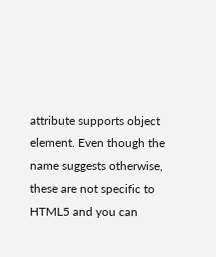attribute supports object element. Even though the name suggests otherwise, these are not specific to HTML5 and you can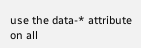use the data-* attribute on all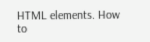HTML elements. How to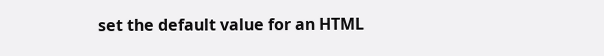set the default value for an HTML